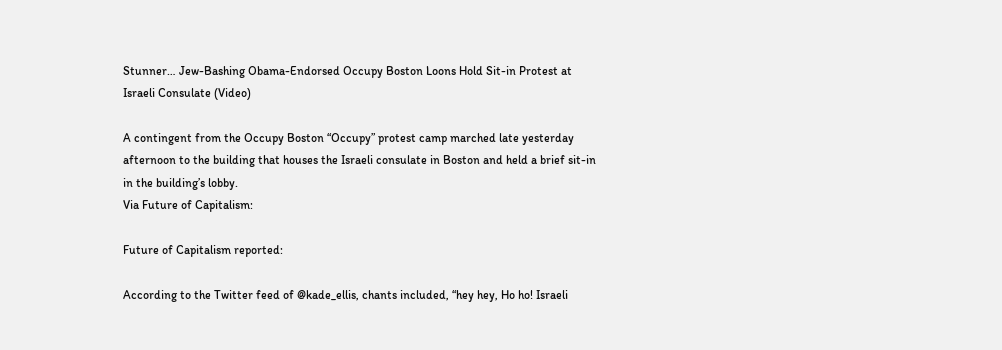Stunner… Jew-Bashing Obama-Endorsed Occupy Boston Loons Hold Sit-in Protest at Israeli Consulate (Video)

A contingent from the Occupy Boston “Occupy” protest camp marched late yesterday afternoon to the building that houses the Israeli consulate in Boston and held a brief sit-in in the building’s lobby.
Via Future of Capitalism:

Future of Capitalism reported:

According to the Twitter feed of @kade_ellis, chants included, “hey hey, Ho ho! Israeli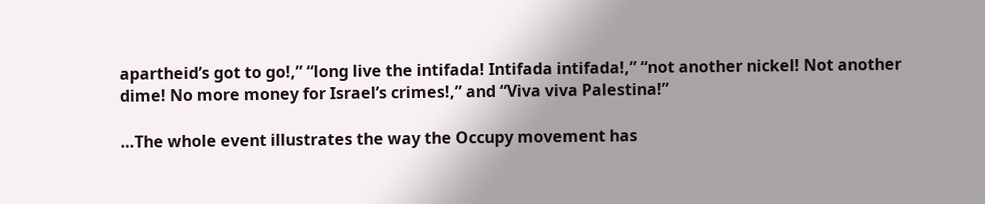apartheid’s got to go!,” “long live the intifada! Intifada intifada!,” “not another nickel! Not another dime! No more money for Israel’s crimes!,” and “Viva viva Palestina!”

…The whole event illustrates the way the Occupy movement has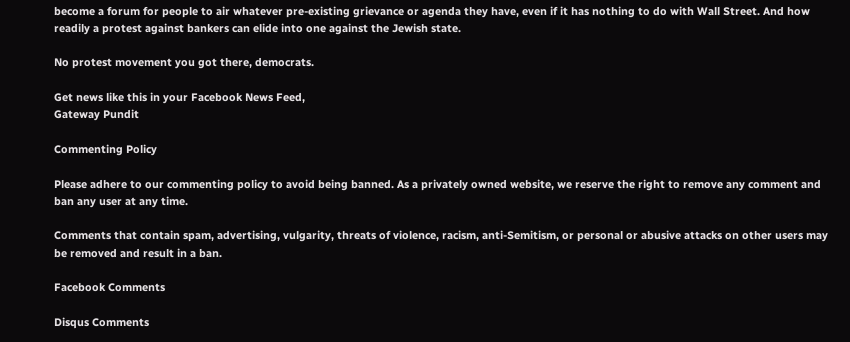become a forum for people to air whatever pre-existing grievance or agenda they have, even if it has nothing to do with Wall Street. And how readily a protest against bankers can elide into one against the Jewish state.

No protest movement you got there, democrats.

Get news like this in your Facebook News Feed,
Gateway Pundit

Commenting Policy

Please adhere to our commenting policy to avoid being banned. As a privately owned website, we reserve the right to remove any comment and ban any user at any time.

Comments that contain spam, advertising, vulgarity, threats of violence, racism, anti-Semitism, or personal or abusive attacks on other users may be removed and result in a ban.

Facebook Comments

Disqus Comments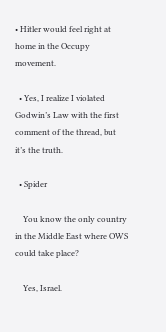• Hitler would feel right at home in the Occupy movement.

  • Yes, I realize I violated Godwin’s Law with the first comment of the thread, but it’s the truth.

  • Spider

    You know the only country in the Middle East where OWS could take place?

    Yes, Israel.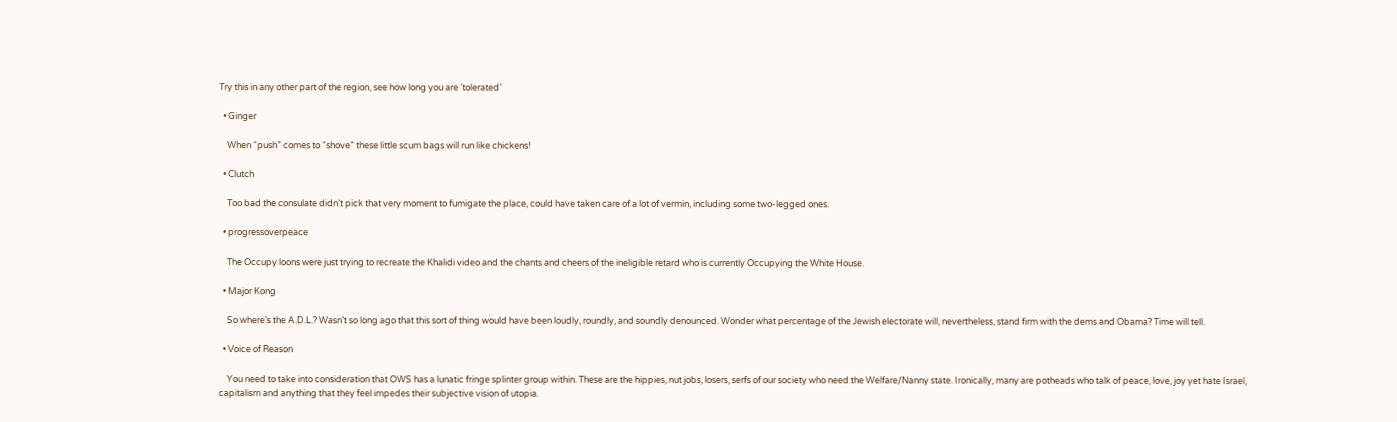Try this in any other part of the region, see how long you are ‘tolerated’

  • Ginger

    When “push” comes to “shove” these little scum bags will run like chickens!

  • Clutch

    Too bad the consulate didn’t pick that very moment to fumigate the place, could have taken care of a lot of vermin, including some two-legged ones.

  • progressoverpeace

    The Occupy loons were just trying to recreate the Khalidi video and the chants and cheers of the ineligible retard who is currently Occupying the White House.

  • Major Kong

    So where’s the A.D.L.? Wasn’t so long ago that this sort of thing would have been loudly, roundly, and soundly denounced. Wonder what percentage of the Jewish electorate will, nevertheless, stand firm with the dems and Obama? Time will tell.

  • Voice of Reason

    You need to take into consideration that OWS has a lunatic fringe splinter group within. These are the hippies, nut jobs, losers, serfs of our society who need the Welfare/Nanny state. Ironically, many are potheads who talk of peace, love, joy yet hate Israel, capitalism and anything that they feel impedes their subjective vision of utopia.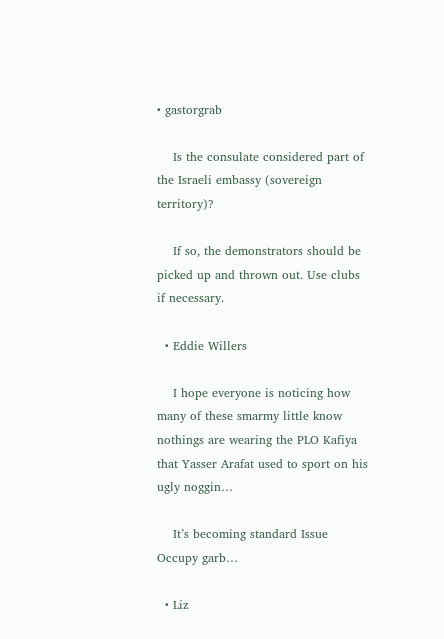• gastorgrab

    Is the consulate considered part of the Israeli embassy (sovereign territory)?

    If so, the demonstrators should be picked up and thrown out. Use clubs if necessary.

  • Eddie Willers

    I hope everyone is noticing how many of these smarmy little know nothings are wearing the PLO Kafiya that Yasser Arafat used to sport on his ugly noggin…

    It’s becoming standard Issue Occupy garb…

  • Liz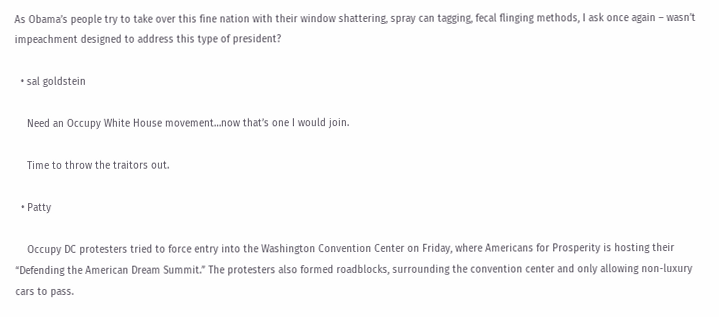As Obama’s people try to take over this fine nation with their window shattering, spray can tagging, fecal flinging methods, I ask once again – wasn’t impeachment designed to address this type of president?

  • sal goldstein

    Need an Occupy White House movement…now that’s one I would join.

    Time to throw the traitors out.

  • Patty

    Occupy DC protesters tried to force entry into the Washington Convention Center on Friday, where Americans for Prosperity is hosting their “Defending the American Dream Summit.” The protesters also formed roadblocks, surrounding the convention center and only allowing non-luxury cars to pass.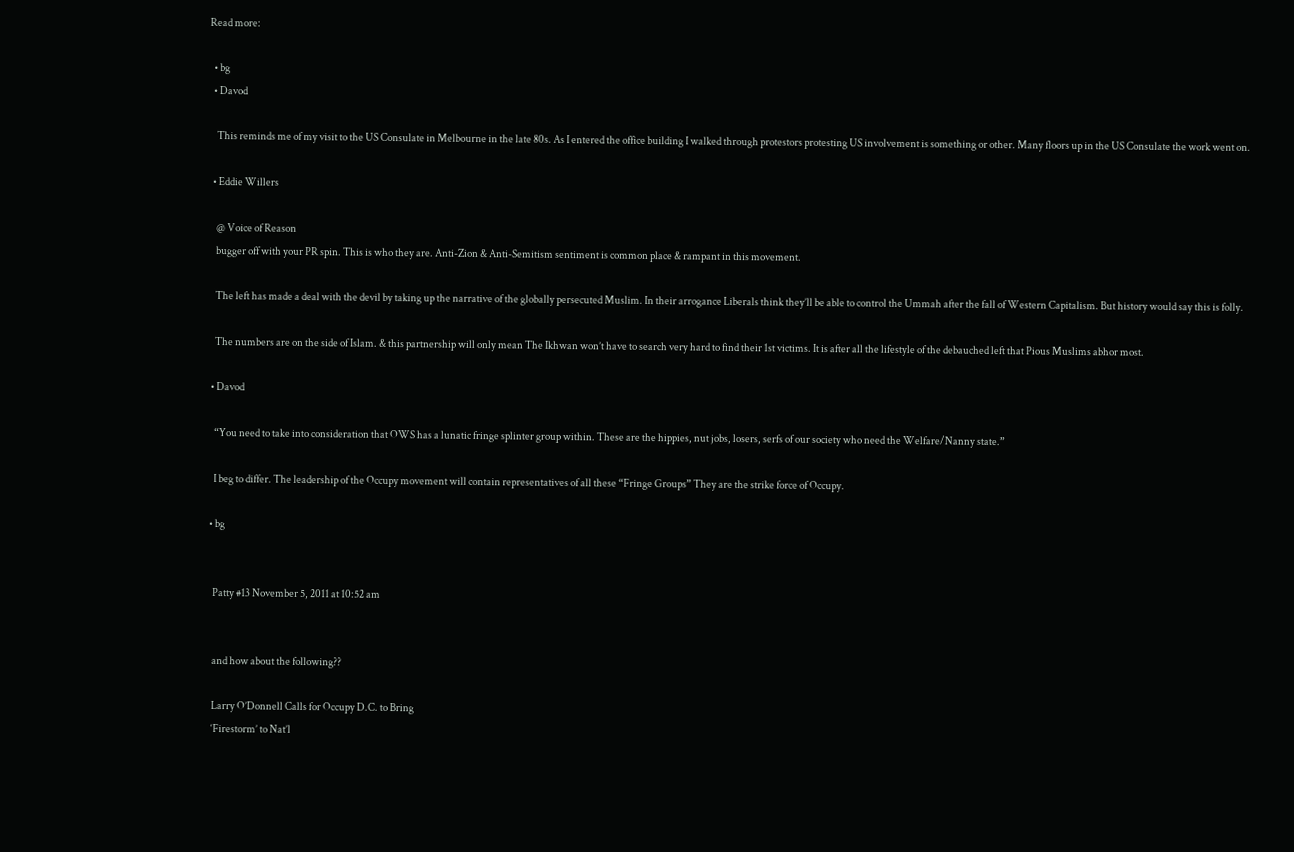Read more:

  • bg
  • Davod

    This reminds me of my visit to the US Consulate in Melbourne in the late 80s. As I entered the office building I walked through protestors protesting US involvement is something or other. Many floors up in the US Consulate the work went on.

  • Eddie Willers

    @ Voice of Reason
    bugger off with your PR spin. This is who they are. Anti-Zion & Anti-Semitism sentiment is common place & rampant in this movement.

    The left has made a deal with the devil by taking up the narrative of the globally persecuted Muslim. In their arrogance Liberals think they’ll be able to control the Ummah after the fall of Western Capitalism. But history would say this is folly.

    The numbers are on the side of Islam. & this partnership will only mean The Ikhwan won’t have to search very hard to find their 1st victims. It is after all the lifestyle of the debauched left that Pious Muslims abhor most.

  • Davod

    “You need to take into consideration that OWS has a lunatic fringe splinter group within. These are the hippies, nut jobs, losers, serfs of our society who need the Welfare/Nanny state.”

    I beg to differ. The leadership of the Occupy movement will contain representatives of all these “Fringe Groups” They are the strike force of Occupy.

  • bg


    Patty #13 November 5, 2011 at 10:52 am


    and how about the following??

    Larry O’Donnell Calls for Occupy D.C. to Bring
    ‘Firestorm’ to Nat’l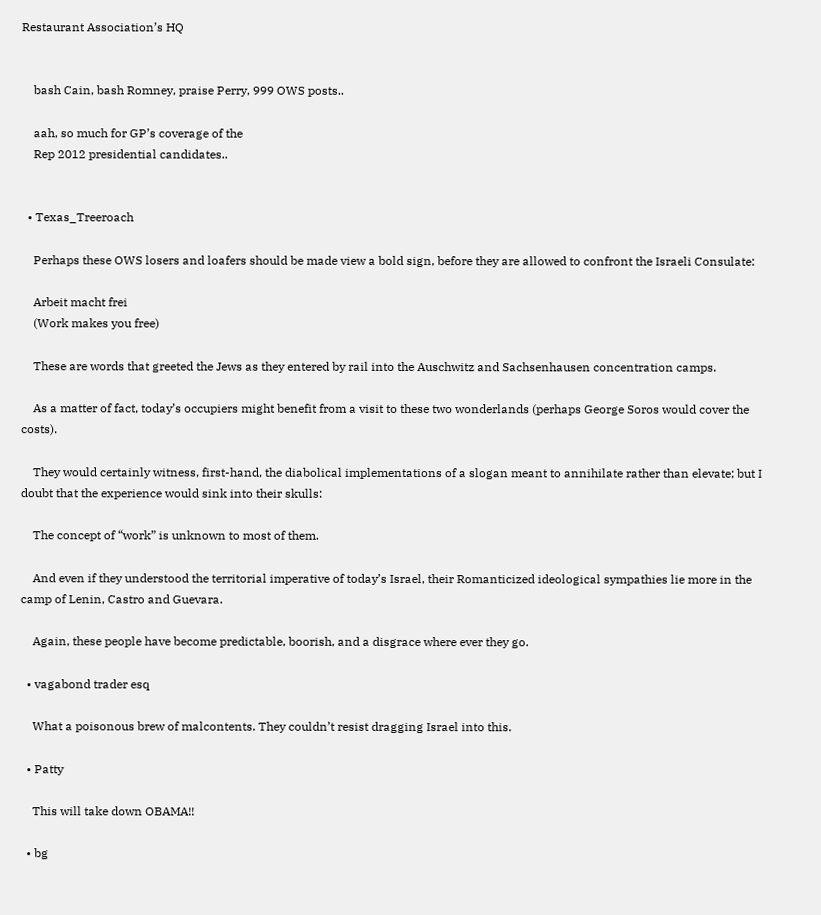Restaurant Association’s HQ


    bash Cain, bash Romney, praise Perry, 999 OWS posts..

    aah, so much for GP’s coverage of the
    Rep 2012 presidential candidates..


  • Texas_Treeroach

    Perhaps these OWS losers and loafers should be made view a bold sign, before they are allowed to confront the Israeli Consulate:

    Arbeit macht frei
    (Work makes you free)

    These are words that greeted the Jews as they entered by rail into the Auschwitz and Sachsenhausen concentration camps.

    As a matter of fact, today’s occupiers might benefit from a visit to these two wonderlands (perhaps George Soros would cover the costs).

    They would certainly witness, first-hand, the diabolical implementations of a slogan meant to annihilate rather than elevate; but I doubt that the experience would sink into their skulls:

    The concept of “work” is unknown to most of them.

    And even if they understood the territorial imperative of today’s Israel, their Romanticized ideological sympathies lie more in the camp of Lenin, Castro and Guevara.

    Again, these people have become predictable, boorish, and a disgrace where ever they go.

  • vagabond trader esq

    What a poisonous brew of malcontents. They couldn’t resist dragging Israel into this.

  • Patty

    This will take down OBAMA!!

  • bg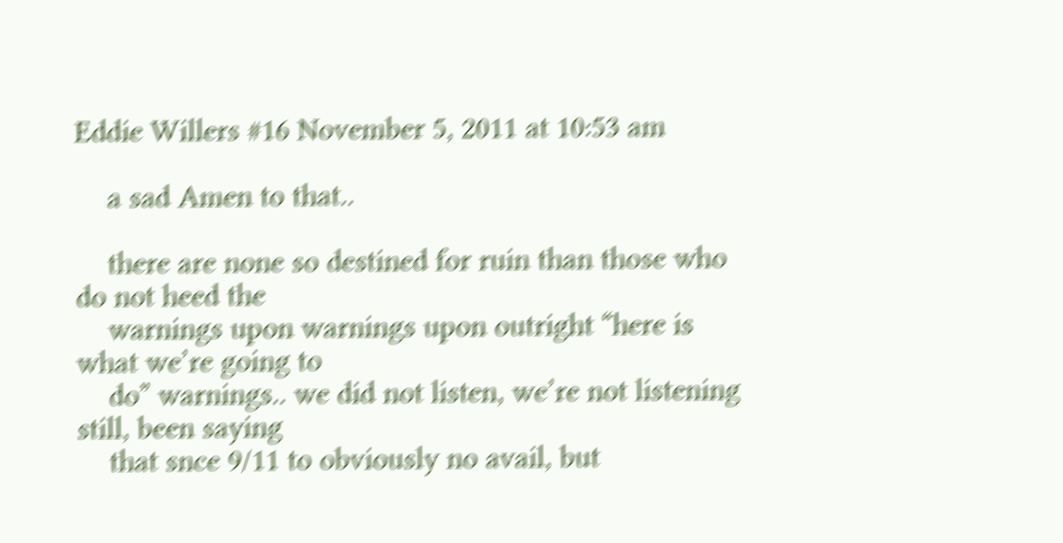Eddie Willers #16 November 5, 2011 at 10:53 am

    a sad Amen to that..

    there are none so destined for ruin than those who do not heed the
    warnings upon warnings upon outright “here is what we’re going to
    do” warnings.. we did not listen, we’re not listening still, been saying
    that snce 9/11 to obviously no avail, but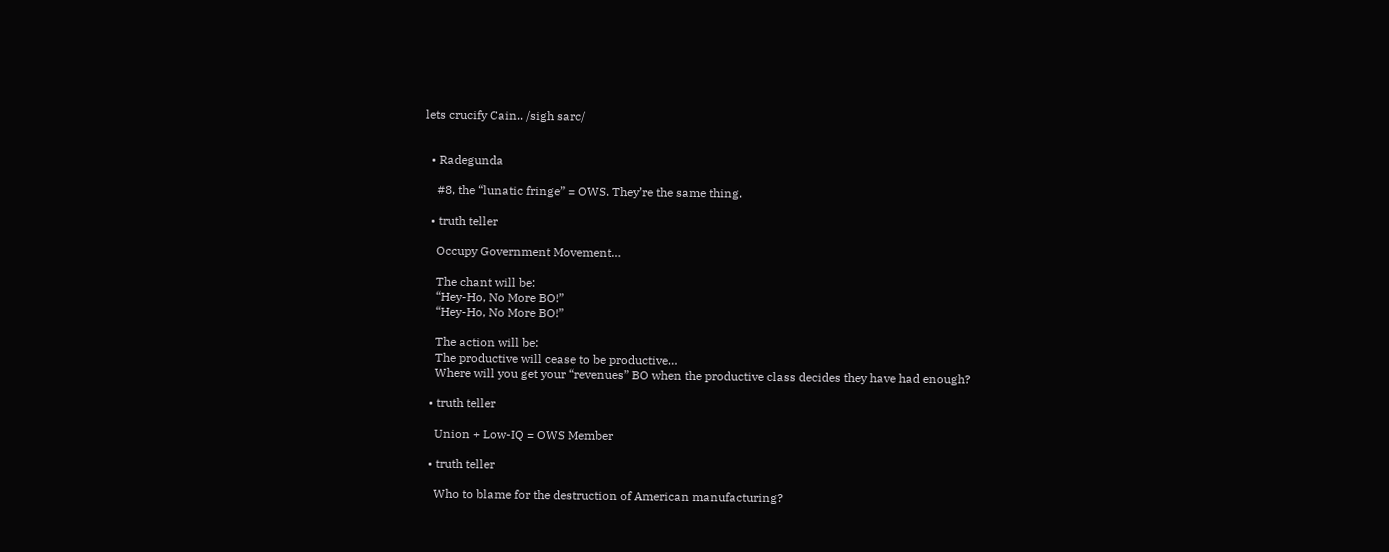lets crucify Cain.. /sigh sarc/


  • Radegunda

    #8, the “lunatic fringe” = OWS. They’re the same thing.

  • truth teller

    Occupy Government Movement…

    The chant will be:
    “Hey-Ho, No More BO!”
    “Hey-Ho, No More BO!”

    The action will be:
    The productive will cease to be productive…
    Where will you get your “revenues” BO when the productive class decides they have had enough?

  • truth teller

    Union + Low-IQ = OWS Member

  • truth teller

    Who to blame for the destruction of American manufacturing?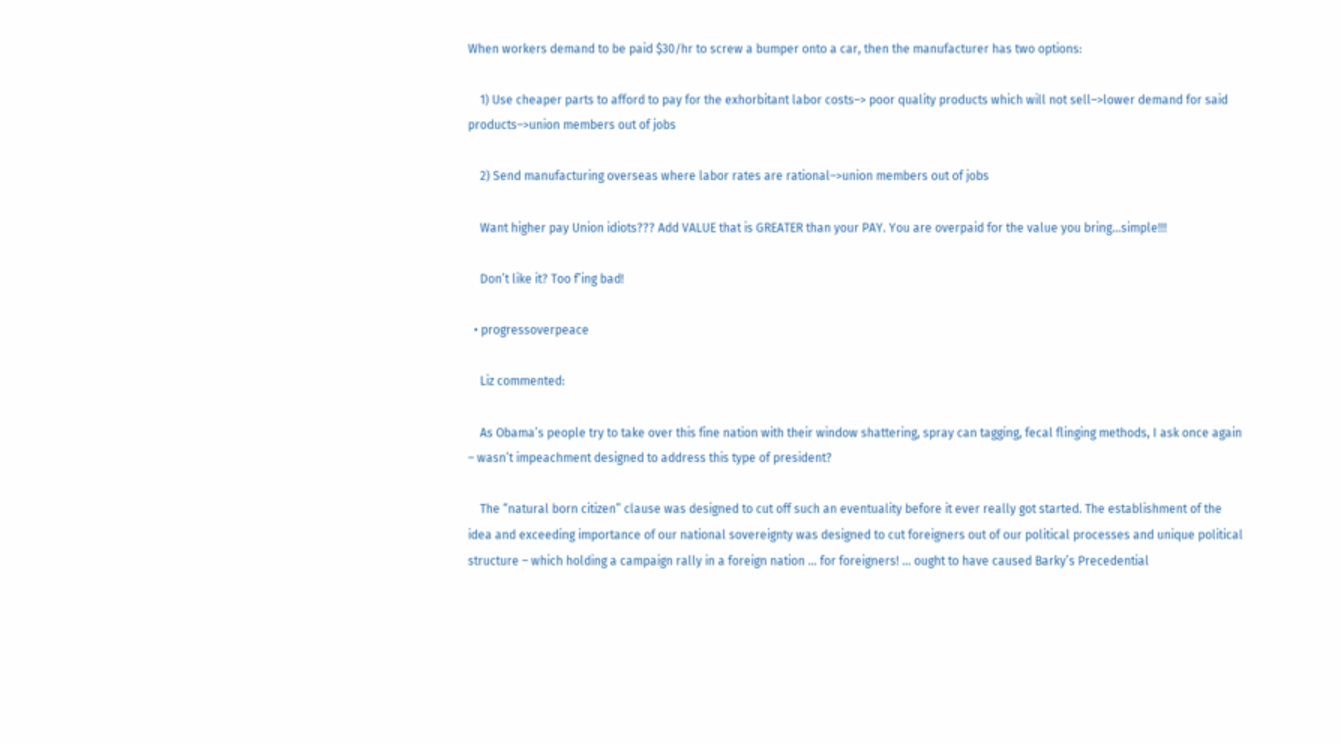When workers demand to be paid $30/hr to screw a bumper onto a car, then the manufacturer has two options:

    1) Use cheaper parts to afford to pay for the exhorbitant labor costs–> poor quality products which will not sell–>lower demand for said products–>union members out of jobs

    2) Send manufacturing overseas where labor rates are rational–>union members out of jobs

    Want higher pay Union idiots??? Add VALUE that is GREATER than your PAY. You are overpaid for the value you bring…simple!!!

    Don’t like it? Too f’ing bad!

  • progressoverpeace

    Liz commented:

    As Obama’s people try to take over this fine nation with their window shattering, spray can tagging, fecal flinging methods, I ask once again – wasn’t impeachment designed to address this type of president?

    The “natural born citizen” clause was designed to cut off such an eventuality before it ever really got started. The establishment of the idea and exceeding importance of our national sovereignty was designed to cut foreigners out of our political processes and unique political structure – which holding a campaign rally in a foreign nation … for foreigners! … ought to have caused Barky’s Precedential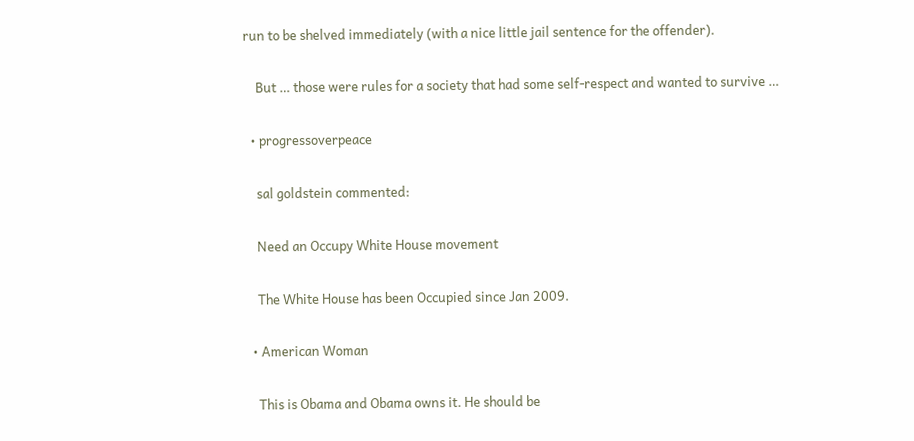run to be shelved immediately (with a nice little jail sentence for the offender).

    But … those were rules for a society that had some self-respect and wanted to survive …

  • progressoverpeace

    sal goldstein commented:

    Need an Occupy White House movement

    The White House has been Occupied since Jan 2009.

  • American Woman

    This is Obama and Obama owns it. He should be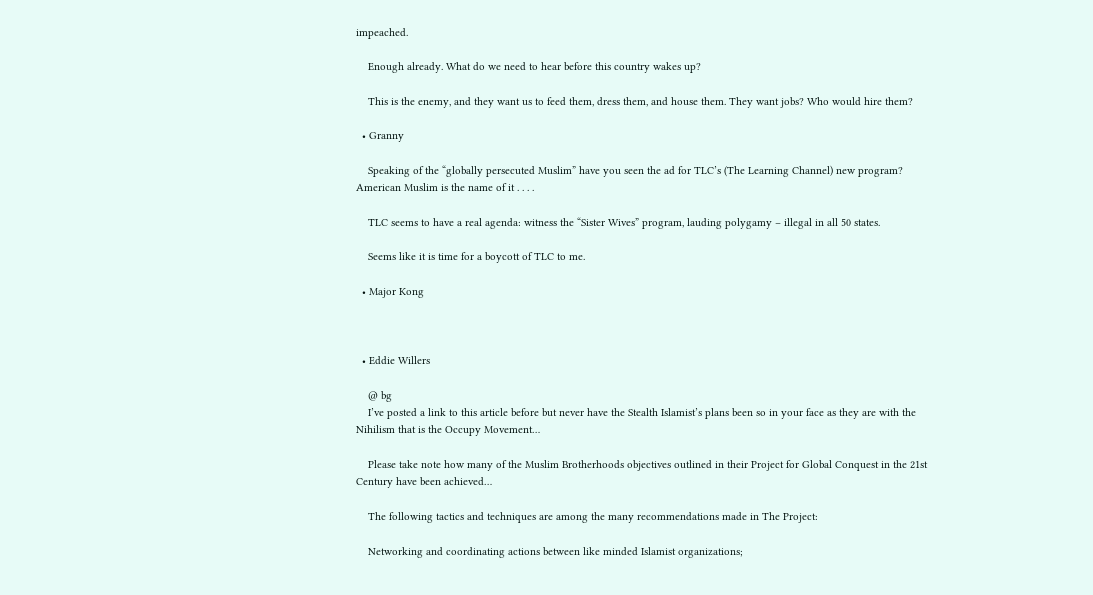impeached.

    Enough already. What do we need to hear before this country wakes up?

    This is the enemy, and they want us to feed them, dress them, and house them. They want jobs? Who would hire them?

  • Granny

    Speaking of the “globally persecuted Muslim” have you seen the ad for TLC’s (The Learning Channel) new program? American Muslim is the name of it . . . .

    TLC seems to have a real agenda: witness the “Sister Wives” program, lauding polygamy – illegal in all 50 states.

    Seems like it is time for a boycott of TLC to me.

  • Major Kong



  • Eddie Willers

    @ bg
    I’ve posted a link to this article before but never have the Stealth Islamist’s plans been so in your face as they are with the Nihilism that is the Occupy Movement…

    Please take note how many of the Muslim Brotherhoods objectives outlined in their Project for Global Conquest in the 21st Century have been achieved…

    The following tactics and techniques are among the many recommendations made in The Project:

    Networking and coordinating actions between like minded Islamist organizations;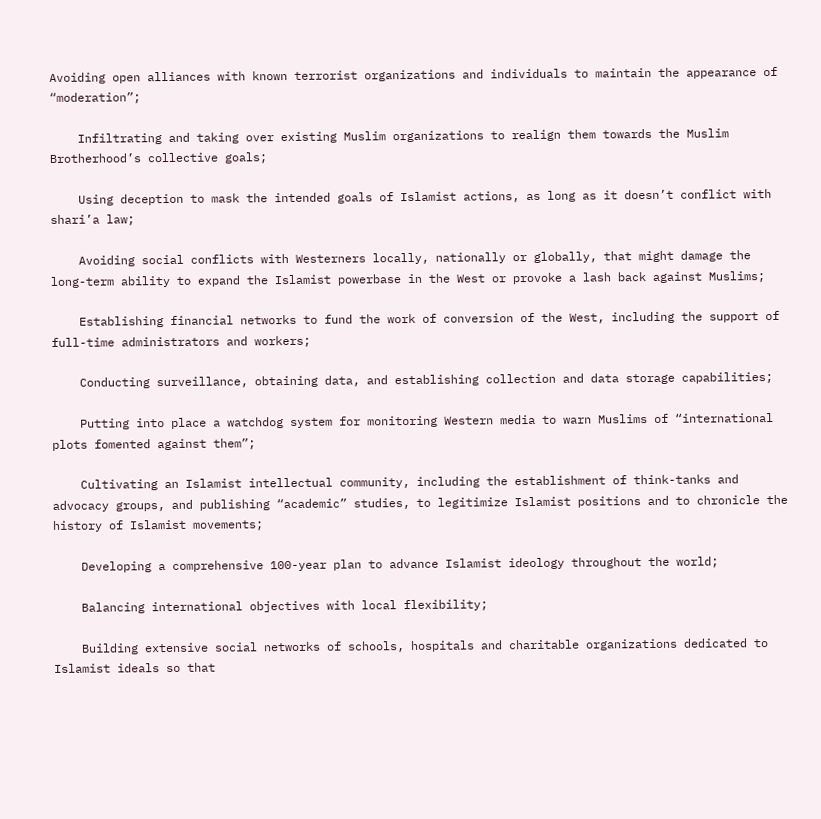Avoiding open alliances with known terrorist organizations and individuals to maintain the appearance of “moderation”;

    Infiltrating and taking over existing Muslim organizations to realign them towards the Muslim Brotherhood’s collective goals;

    Using deception to mask the intended goals of Islamist actions, as long as it doesn’t conflict with shari’a law;

    Avoiding social conflicts with Westerners locally, nationally or globally, that might damage the long-term ability to expand the Islamist powerbase in the West or provoke a lash back against Muslims;

    Establishing financial networks to fund the work of conversion of the West, including the support of full-time administrators and workers;

    Conducting surveillance, obtaining data, and establishing collection and data storage capabilities;

    Putting into place a watchdog system for monitoring Western media to warn Muslims of “international plots fomented against them”;

    Cultivating an Islamist intellectual community, including the establishment of think-tanks and advocacy groups, and publishing “academic” studies, to legitimize Islamist positions and to chronicle the history of Islamist movements;

    Developing a comprehensive 100-year plan to advance Islamist ideology throughout the world;

    Balancing international objectives with local flexibility;

    Building extensive social networks of schools, hospitals and charitable organizations dedicated to Islamist ideals so that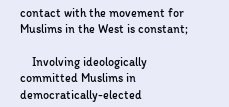contact with the movement for Muslims in the West is constant;

    Involving ideologically committed Muslims in democratically-elected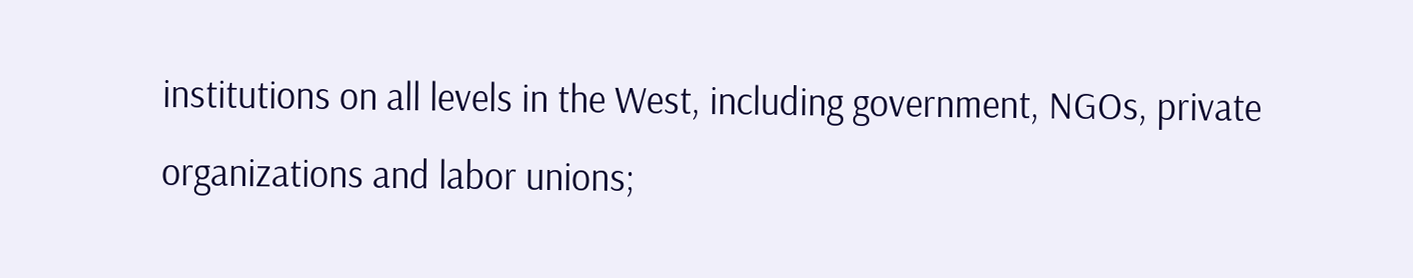institutions on all levels in the West, including government, NGOs, private organizations and labor unions;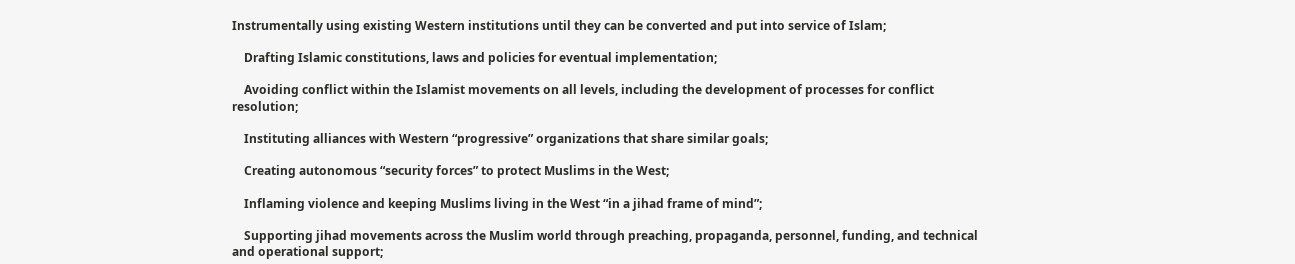Instrumentally using existing Western institutions until they can be converted and put into service of Islam;

    Drafting Islamic constitutions, laws and policies for eventual implementation;

    Avoiding conflict within the Islamist movements on all levels, including the development of processes for conflict resolution;

    Instituting alliances with Western “progressive” organizations that share similar goals;

    Creating autonomous “security forces” to protect Muslims in the West;

    Inflaming violence and keeping Muslims living in the West “in a jihad frame of mind”;

    Supporting jihad movements across the Muslim world through preaching, propaganda, personnel, funding, and technical and operational support;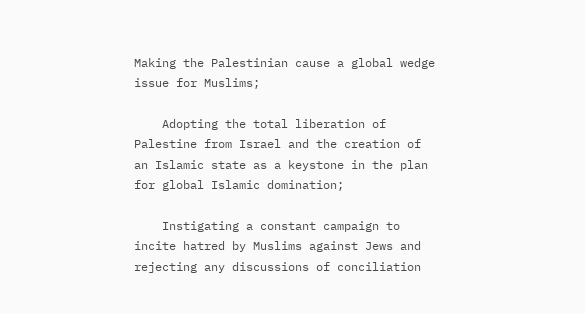Making the Palestinian cause a global wedge issue for Muslims;

    Adopting the total liberation of Palestine from Israel and the creation of an Islamic state as a keystone in the plan for global Islamic domination;

    Instigating a constant campaign to incite hatred by Muslims against Jews and rejecting any discussions of conciliation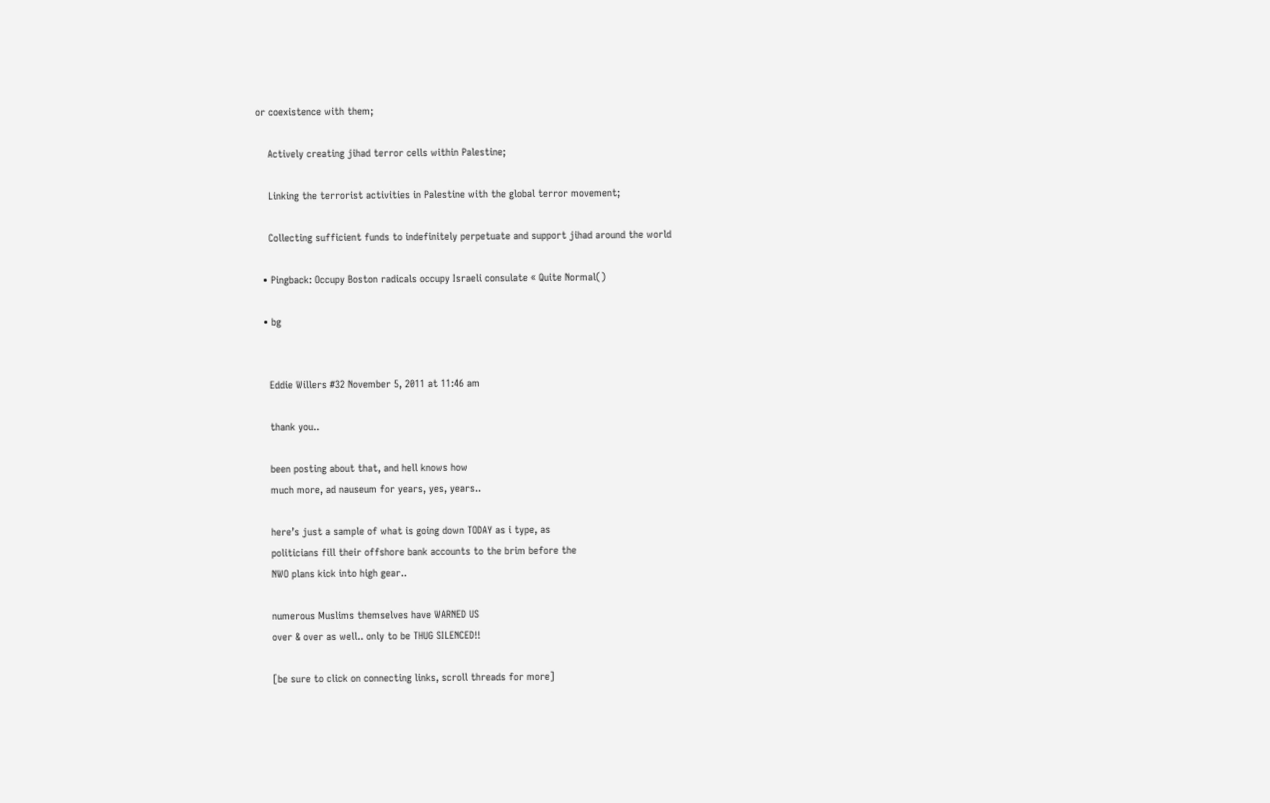or coexistence with them;

    Actively creating jihad terror cells within Palestine;

    Linking the terrorist activities in Palestine with the global terror movement;

    Collecting sufficient funds to indefinitely perpetuate and support jihad around the world

  • Pingback: Occupy Boston radicals occupy Israeli consulate « Quite Normal()

  • bg


    Eddie Willers #32 November 5, 2011 at 11:46 am

    thank you..

    been posting about that, and hell knows how
    much more, ad nauseum for years, yes, years..

    here’s just a sample of what is going down TODAY as i type, as
    politicians fill their offshore bank accounts to the brim before the
    NWO plans kick into high gear..

    numerous Muslims themselves have WARNED US
    over & over as well.. only to be THUG SILENCED!!

    [be sure to click on connecting links, scroll threads for more]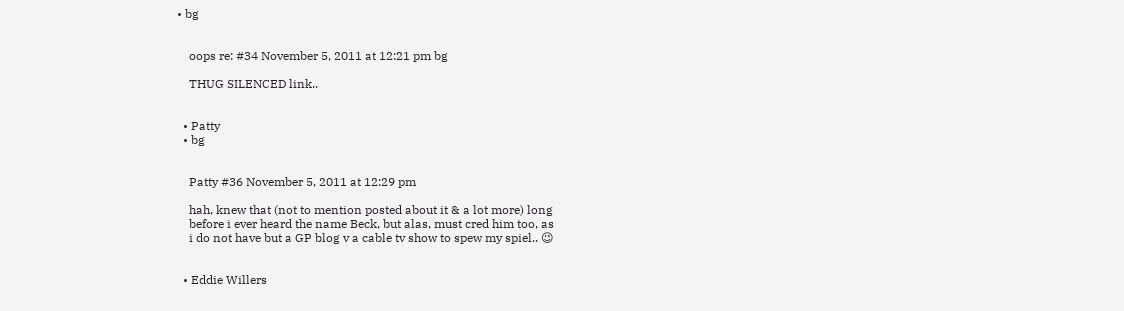• bg


    oops re: #34 November 5, 2011 at 12:21 pm bg

    THUG SILENCED link..


  • Patty
  • bg


    Patty #36 November 5, 2011 at 12:29 pm

    hah, knew that (not to mention posted about it & a lot more) long
    before i ever heard the name Beck, but alas, must cred him too, as
    i do not have but a GP blog v a cable tv show to spew my spiel.. 😉


  • Eddie Willers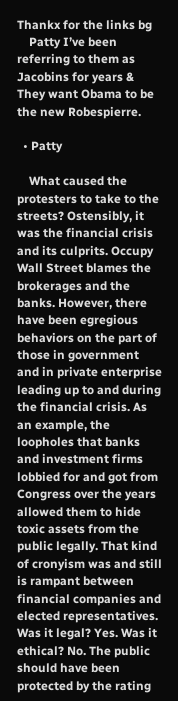Thankx for the links bg
    Patty I’ve been referring to them as Jacobins for years & They want Obama to be the new Robespierre.

  • Patty

    What caused the protesters to take to the streets? Ostensibly, it was the financial crisis and its culprits. Occupy Wall Street blames the brokerages and the banks. However, there have been egregious behaviors on the part of those in government and in private enterprise leading up to and during the financial crisis. As an example, the loopholes that banks and investment firms lobbied for and got from Congress over the years allowed them to hide toxic assets from the public legally. That kind of cronyism was and still is rampant between financial companies and elected representatives. Was it legal? Yes. Was it ethical? No. The public should have been protected by the rating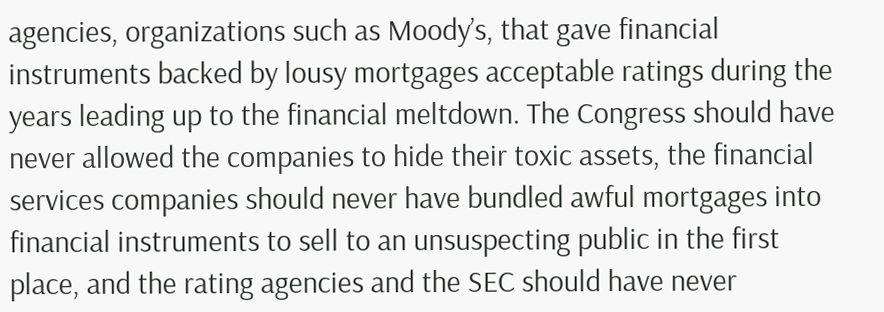agencies, organizations such as Moody’s, that gave financial instruments backed by lousy mortgages acceptable ratings during the years leading up to the financial meltdown. The Congress should have never allowed the companies to hide their toxic assets, the financial services companies should never have bundled awful mortgages into financial instruments to sell to an unsuspecting public in the first place, and the rating agencies and the SEC should have never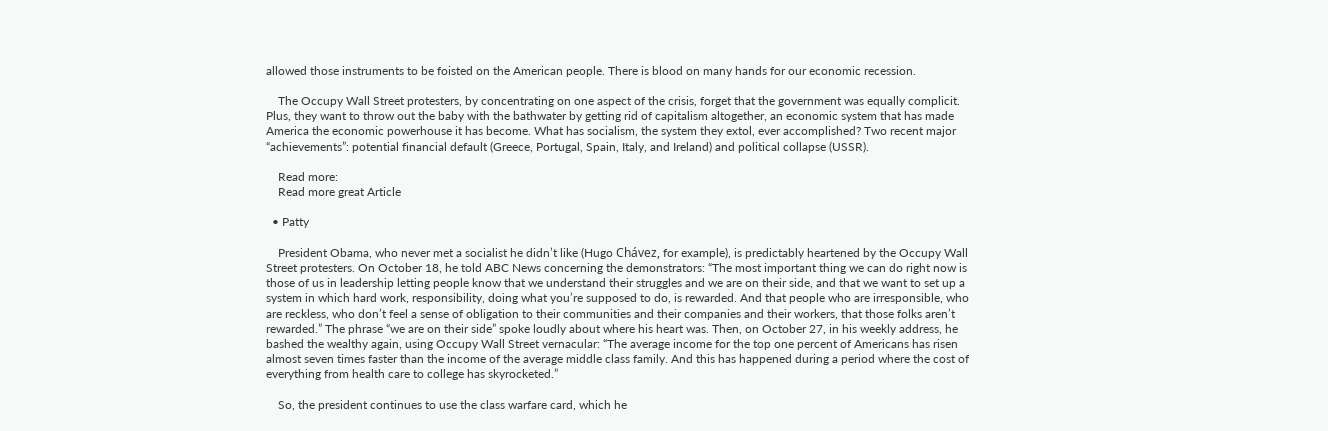allowed those instruments to be foisted on the American people. There is blood on many hands for our economic recession.

    The Occupy Wall Street protesters, by concentrating on one aspect of the crisis, forget that the government was equally complicit. Plus, they want to throw out the baby with the bathwater by getting rid of capitalism altogether, an economic system that has made America the economic powerhouse it has become. What has socialism, the system they extol, ever accomplished? Two recent major “achievements”: potential financial default (Greece, Portugal, Spain, Italy, and Ireland) and political collapse (USSR).

    Read more:
    Read more great Article

  • Patty

    President Obama, who never met a socialist he didn’t like (Hugo Chávez, for example), is predictably heartened by the Occupy Wall Street protesters. On October 18, he told ABC News concerning the demonstrators: “The most important thing we can do right now is those of us in leadership letting people know that we understand their struggles and we are on their side, and that we want to set up a system in which hard work, responsibility, doing what you’re supposed to do, is rewarded. And that people who are irresponsible, who are reckless, who don’t feel a sense of obligation to their communities and their companies and their workers, that those folks aren’t rewarded.” The phrase “we are on their side” spoke loudly about where his heart was. Then, on October 27, in his weekly address, he bashed the wealthy again, using Occupy Wall Street vernacular: “The average income for the top one percent of Americans has risen almost seven times faster than the income of the average middle class family. And this has happened during a period where the cost of everything from health care to college has skyrocketed.”

    So, the president continues to use the class warfare card, which he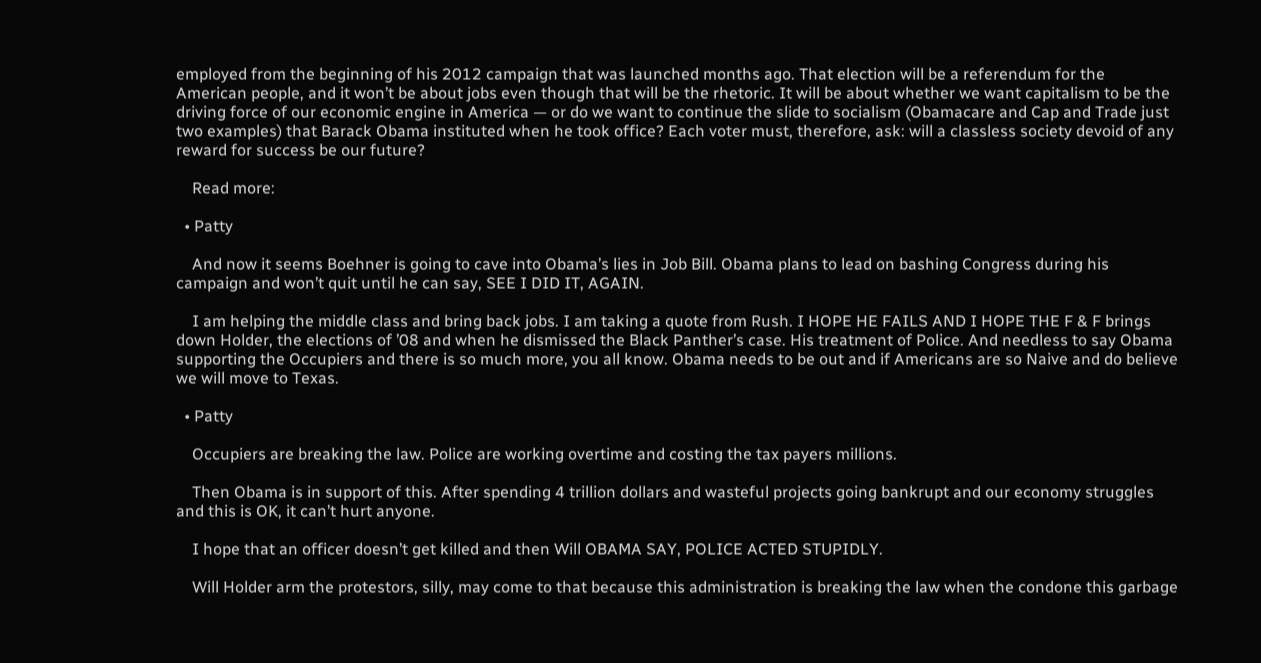employed from the beginning of his 2012 campaign that was launched months ago. That election will be a referendum for the American people, and it won’t be about jobs even though that will be the rhetoric. It will be about whether we want capitalism to be the driving force of our economic engine in America — or do we want to continue the slide to socialism (Obamacare and Cap and Trade just two examples) that Barack Obama instituted when he took office? Each voter must, therefore, ask: will a classless society devoid of any reward for success be our future?

    Read more:

  • Patty

    And now it seems Boehner is going to cave into Obama’s lies in Job Bill. Obama plans to lead on bashing Congress during his campaign and won’t quit until he can say, SEE I DID IT, AGAIN.

    I am helping the middle class and bring back jobs. I am taking a quote from Rush. I HOPE HE FAILS AND I HOPE THE F & F brings down Holder, the elections of ’08 and when he dismissed the Black Panther’s case. His treatment of Police. And needless to say Obama supporting the Occupiers and there is so much more, you all know. Obama needs to be out and if Americans are so Naive and do believe we will move to Texas.

  • Patty

    Occupiers are breaking the law. Police are working overtime and costing the tax payers millions.

    Then Obama is in support of this. After spending 4 trillion dollars and wasteful projects going bankrupt and our economy struggles and this is OK, it can’t hurt anyone.

    I hope that an officer doesn’t get killed and then Will OBAMA SAY, POLICE ACTED STUPIDLY.

    Will Holder arm the protestors, silly, may come to that because this administration is breaking the law when the condone this garbage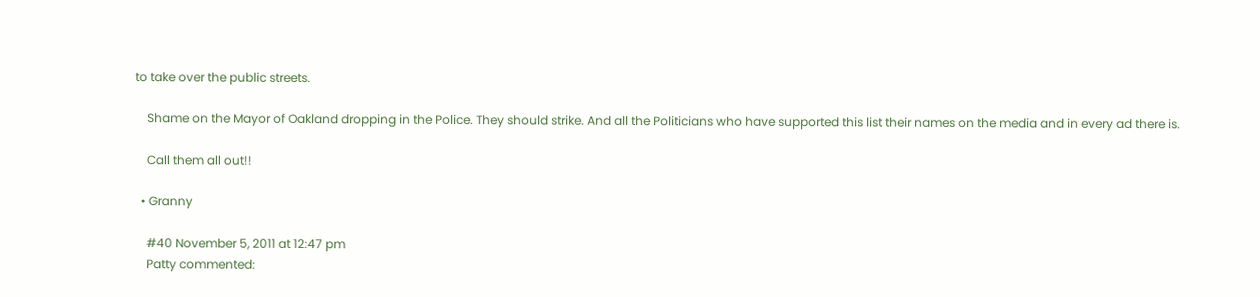to take over the public streets.

    Shame on the Mayor of Oakland dropping in the Police. They should strike. And all the Politicians who have supported this list their names on the media and in every ad there is.

    Call them all out!!

  • Granny

    #40 November 5, 2011 at 12:47 pm
    Patty commented: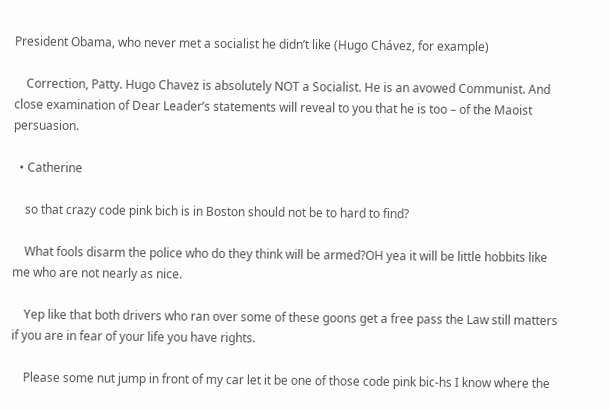President Obama, who never met a socialist he didn’t like (Hugo Chávez, for example)

    Correction, Patty. Hugo Chavez is absolutely NOT a Socialist. He is an avowed Communist. And close examination of Dear Leader’s statements will reveal to you that he is too – of the Maoist persuasion.

  • Catherine

    so that crazy code pink bich is in Boston should not be to hard to find?

    What fools disarm the police who do they think will be armed?OH yea it will be little hobbits like me who are not nearly as nice.

    Yep like that both drivers who ran over some of these goons get a free pass the Law still matters if you are in fear of your life you have rights.

    Please some nut jump in front of my car let it be one of those code pink bic-hs I know where the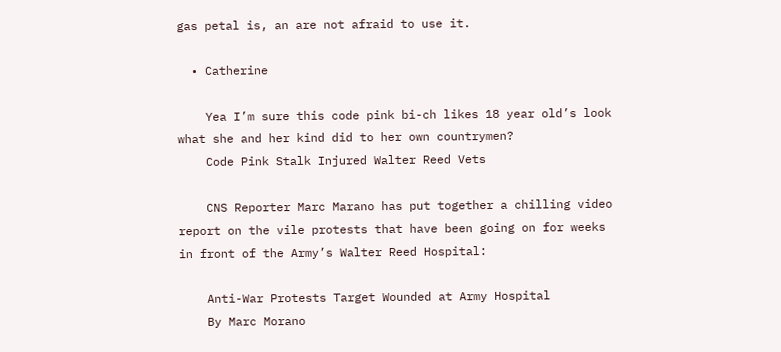gas petal is, an are not afraid to use it.

  • Catherine

    Yea I’m sure this code pink bi-ch likes 18 year old’s look what she and her kind did to her own countrymen?
    Code Pink Stalk Injured Walter Reed Vets

    CNS Reporter Marc Marano has put together a chilling video report on the vile protests that have been going on for weeks in front of the Army’s Walter Reed Hospital:

    Anti-War Protests Target Wounded at Army Hospital
    By Marc Morano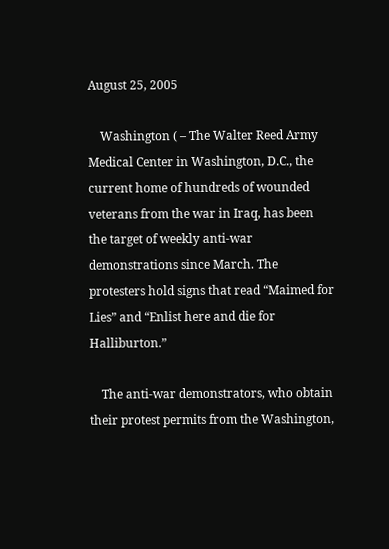August 25, 2005

    Washington ( – The Walter Reed Army Medical Center in Washington, D.C., the current home of hundreds of wounded veterans from the war in Iraq, has been the target of weekly anti-war demonstrations since March. The protesters hold signs that read “Maimed for Lies” and “Enlist here and die for Halliburton.”

    The anti-war demonstrators, who obtain their protest permits from the Washington,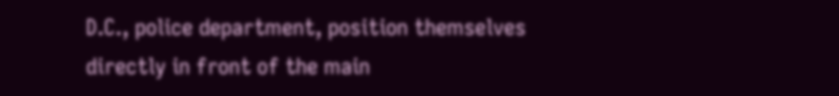D.C., police department, position themselves directly in front of the main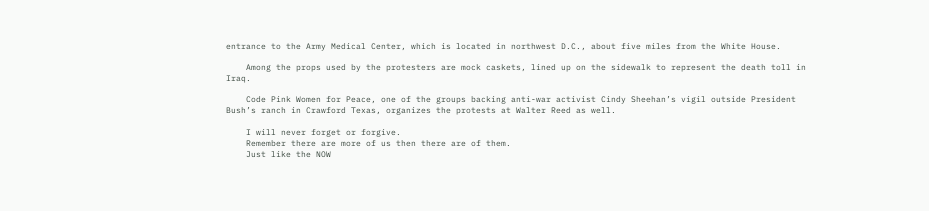entrance to the Army Medical Center, which is located in northwest D.C., about five miles from the White House.

    Among the props used by the protesters are mock caskets, lined up on the sidewalk to represent the death toll in Iraq.

    Code Pink Women for Peace, one of the groups backing anti-war activist Cindy Sheehan’s vigil outside President Bush’s ranch in Crawford Texas, organizes the protests at Walter Reed as well.

    I will never forget or forgive.
    Remember there are more of us then there are of them.
    Just like the NOW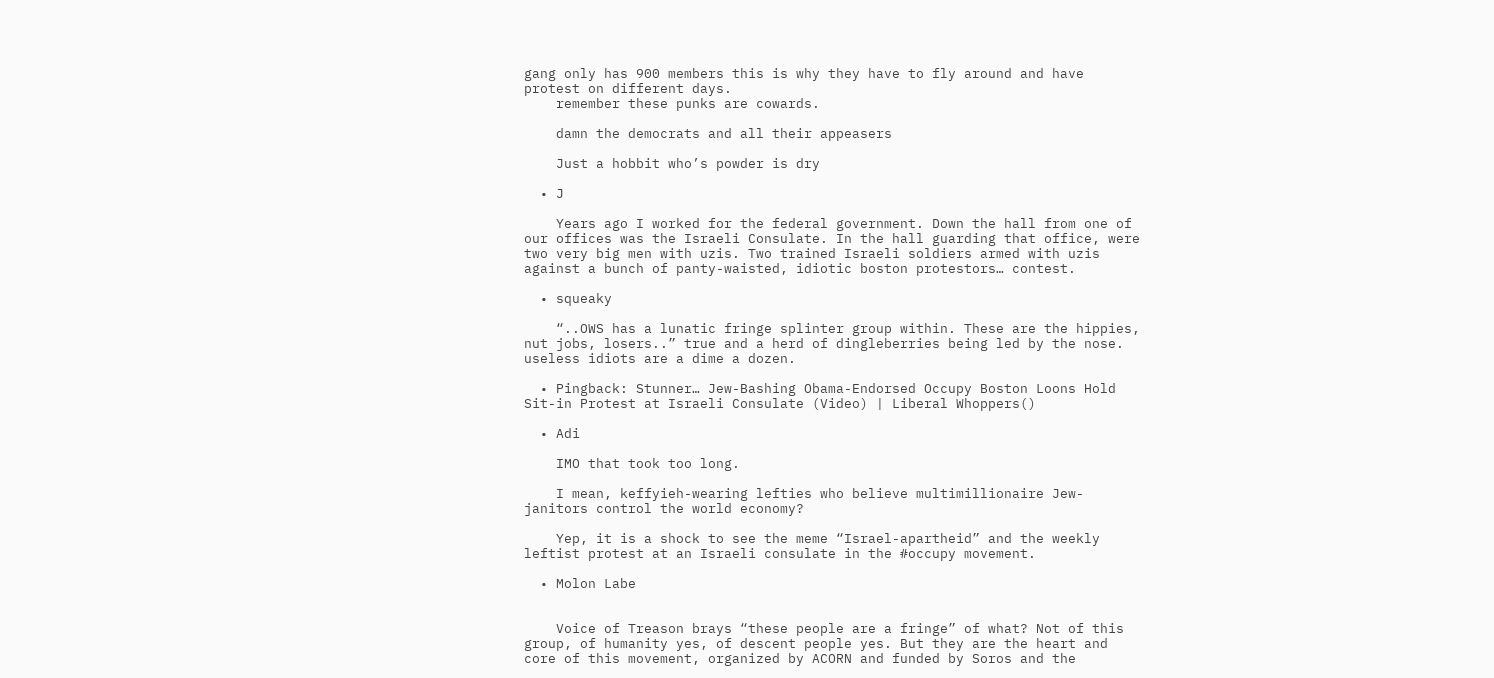gang only has 900 members this is why they have to fly around and have protest on different days.
    remember these punks are cowards.

    damn the democrats and all their appeasers

    Just a hobbit who’s powder is dry

  • J

    Years ago I worked for the federal government. Down the hall from one of our offices was the Israeli Consulate. In the hall guarding that office, were two very big men with uzis. Two trained Israeli soldiers armed with uzis against a bunch of panty-waisted, idiotic boston protestors… contest.

  • squeaky

    “..OWS has a lunatic fringe splinter group within. These are the hippies, nut jobs, losers..” true and a herd of dingleberries being led by the nose. useless idiots are a dime a dozen.

  • Pingback: Stunner… Jew-Bashing Obama-Endorsed Occupy Boston Loons Hold Sit-in Protest at Israeli Consulate (Video) | Liberal Whoppers()

  • Adi

    IMO that took too long.

    I mean, keffyieh-wearing lefties who believe multimillionaire Jew-janitors control the world economy?

    Yep, it is a shock to see the meme “Israel-apartheid” and the weekly leftist protest at an Israeli consulate in the #occupy movement.

  • Molon Labe


    Voice of Treason brays “these people are a fringe” of what? Not of this group, of humanity yes, of descent people yes. But they are the heart and core of this movement, organized by ACORN and funded by Soros and the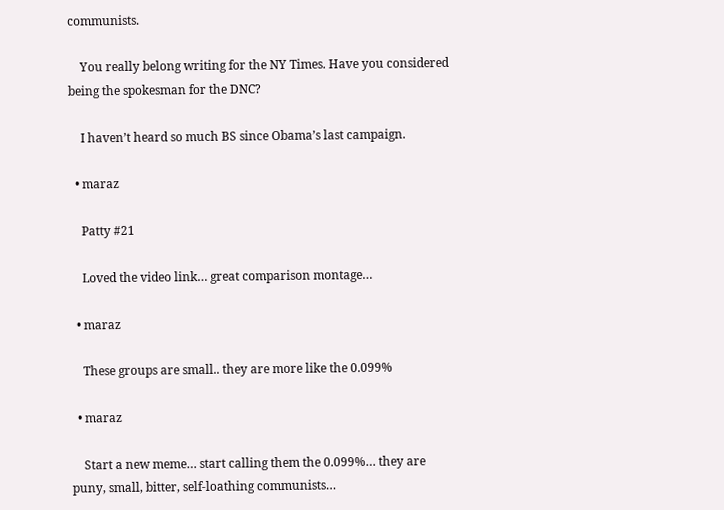communists.

    You really belong writing for the NY Times. Have you considered being the spokesman for the DNC?

    I haven’t heard so much BS since Obama’s last campaign.

  • maraz

    Patty #21

    Loved the video link… great comparison montage…

  • maraz

    These groups are small.. they are more like the 0.099%

  • maraz

    Start a new meme… start calling them the 0.099%… they are puny, small, bitter, self-loathing communists…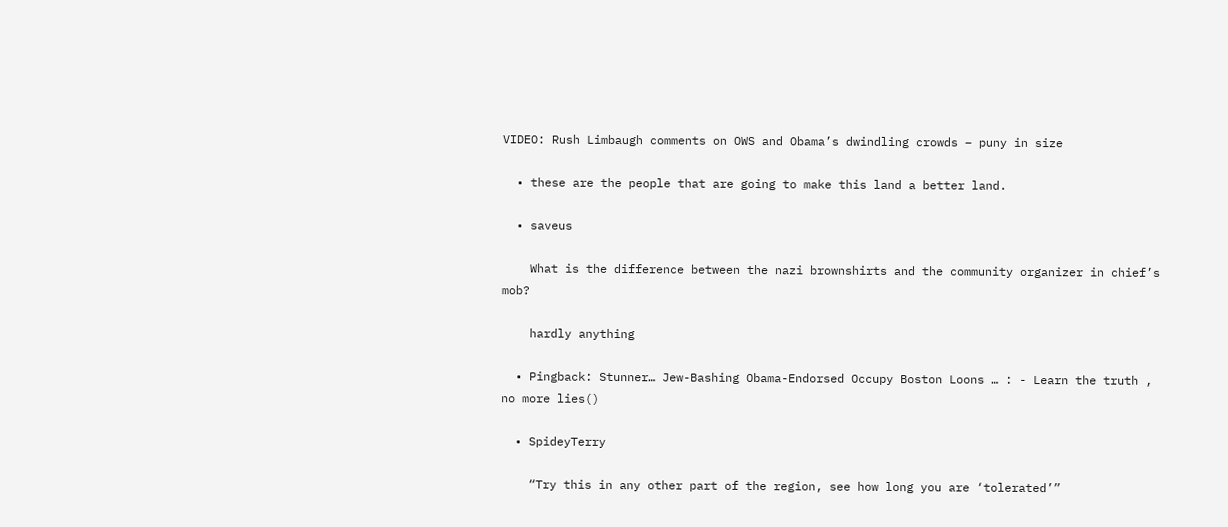VIDEO: Rush Limbaugh comments on OWS and Obama’s dwindling crowds – puny in size

  • these are the people that are going to make this land a better land.

  • saveus

    What is the difference between the nazi brownshirts and the community organizer in chief’s mob?

    hardly anything

  • Pingback: Stunner… Jew-Bashing Obama-Endorsed Occupy Boston Loons … : - Learn the truth , no more lies()

  • SpideyTerry

    “Try this in any other part of the region, see how long you are ‘tolerated’”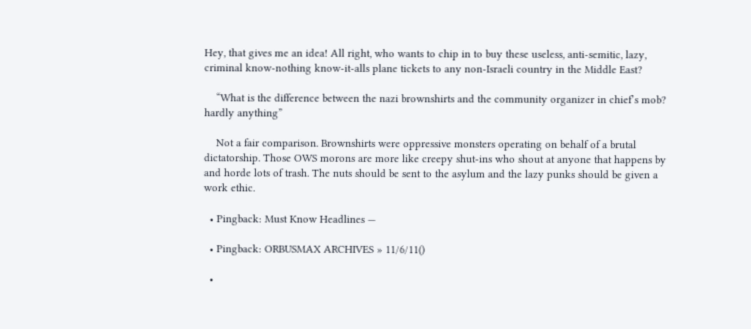Hey, that gives me an idea! All right, who wants to chip in to buy these useless, anti-semitic, lazy, criminal know-nothing know-it-alls plane tickets to any non-Israeli country in the Middle East?

    “What is the difference between the nazi brownshirts and the community organizer in chief’s mob? hardly anything”

    Not a fair comparison. Brownshirts were oppressive monsters operating on behalf of a brutal dictatorship. Those OWS morons are more like creepy shut-ins who shout at anyone that happens by and horde lots of trash. The nuts should be sent to the asylum and the lazy punks should be given a work ethic.

  • Pingback: Must Know Headlines —

  • Pingback: ORBUSMAX ARCHIVES » 11/6/11()

  •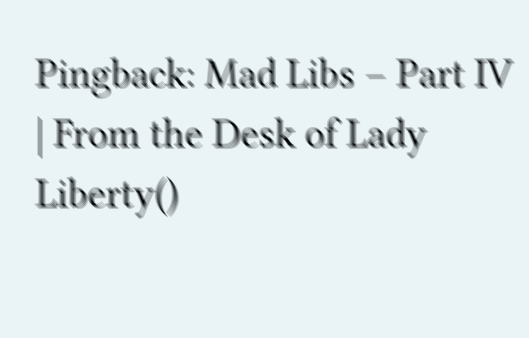Pingback: Mad Libs – Part IV | From the Desk of Lady Liberty()